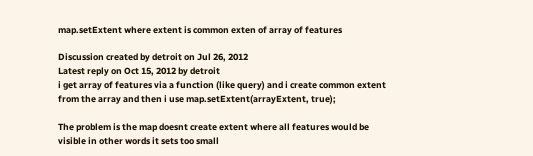map.setExtent where extent is common exten of array of features

Discussion created by detroit on Jul 26, 2012
Latest reply on Oct 15, 2012 by detroit
i get array of features via a function (like query) and i create common extent from the array and then i use map.setExtent(arrayExtent, true);

The problem is the map doesnt create extent where all features would be visible in other words it sets too small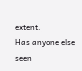extent.
Has anyone else seen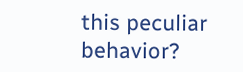this peculiar behavior?